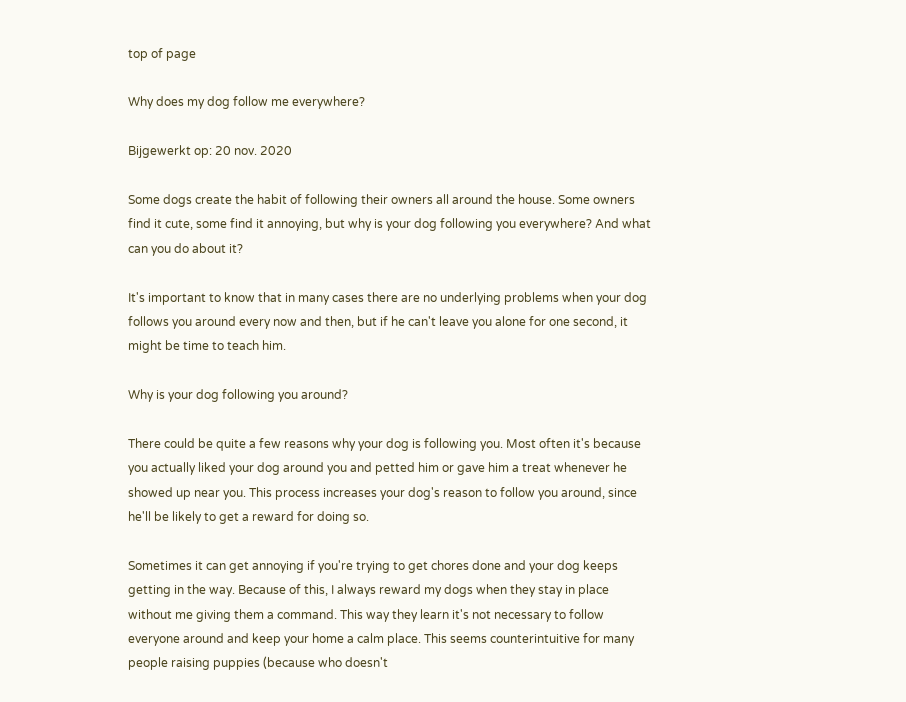top of page

Why does my dog follow me everywhere?

Bijgewerkt op: 20 nov. 2020

Some dogs create the habit of following their owners all around the house. Some owners find it cute, some find it annoying, but why is your dog following you everywhere? And what can you do about it?

It's important to know that in many cases there are no underlying problems when your dog follows you around every now and then, but if he can't leave you alone for one second, it might be time to teach him.

Why is your dog following you around?

There could be quite a few reasons why your dog is following you. Most often it's because you actually liked your dog around you and petted him or gave him a treat whenever he showed up near you. This process increases your dog's reason to follow you around, since he'll be likely to get a reward for doing so.

Sometimes it can get annoying if you're trying to get chores done and your dog keeps getting in the way. Because of this, I always reward my dogs when they stay in place without me giving them a command. This way they learn it's not necessary to follow everyone around and keep your home a calm place. This seems counterintuitive for many people raising puppies (because who doesn't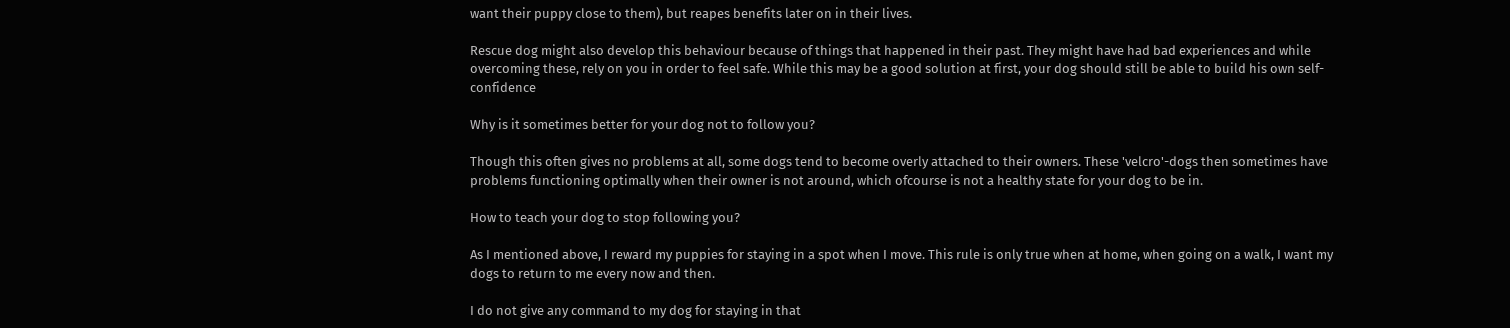want their puppy close to them), but reapes benefits later on in their lives.

Rescue dog might also develop this behaviour because of things that happened in their past. They might have had bad experiences and while overcoming these, rely on you in order to feel safe. While this may be a good solution at first, your dog should still be able to build his own self-confidence

Why is it sometimes better for your dog not to follow you?

Though this often gives no problems at all, some dogs tend to become overly attached to their owners. These 'velcro'-dogs then sometimes have problems functioning optimally when their owner is not around, which ofcourse is not a healthy state for your dog to be in.

How to teach your dog to stop following you?

As I mentioned above, I reward my puppies for staying in a spot when I move. This rule is only true when at home, when going on a walk, I want my dogs to return to me every now and then.

I do not give any command to my dog for staying in that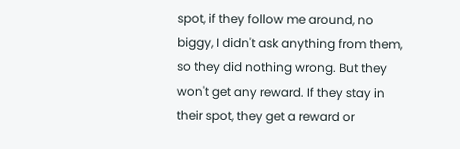spot, if they follow me around, no biggy, I didn't ask anything from them, so they did nothing wrong. But they won't get any reward. If they stay in their spot, they get a reward or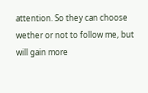attention. So they can choose wether or not to follow me, but will gain more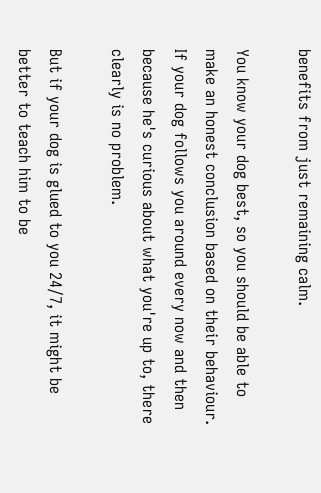benefits from just remaining calm.

You know your dog best, so you should be able to make an honest conclusion based on their behaviour. If your dog follows you around every now and then because he's curious about what you're up to, there clearly is no problem.

But if your dog is glued to you 24/7, it might be better to teach him to be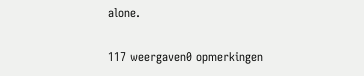alone.

117 weergaven0 opmerkingen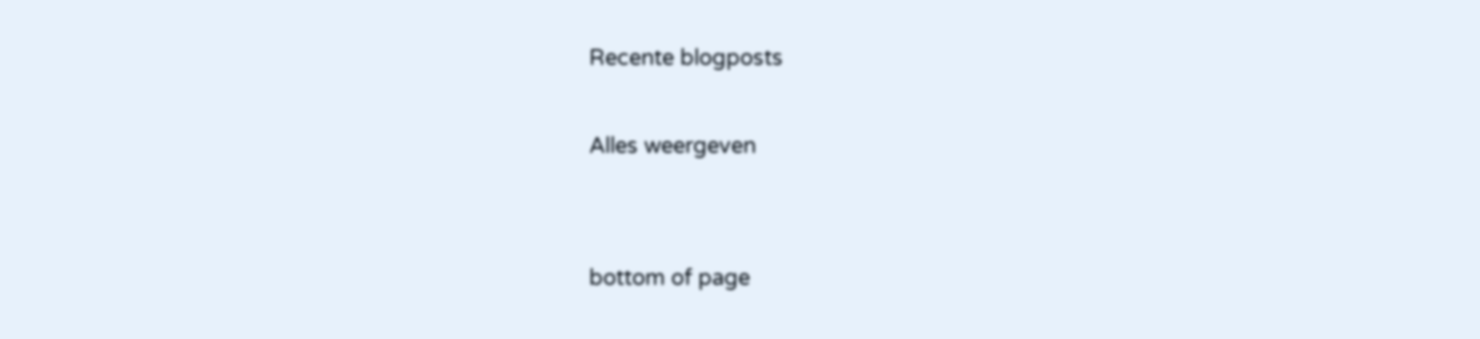Recente blogposts

Alles weergeven


bottom of page